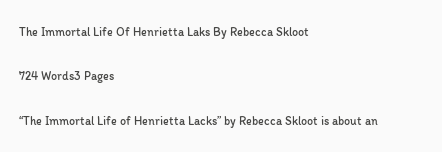The Immortal Life Of Henrietta Laks By Rebecca Skloot

724 Words3 Pages

“The Immortal Life of Henrietta Lacks” by Rebecca Skloot is about an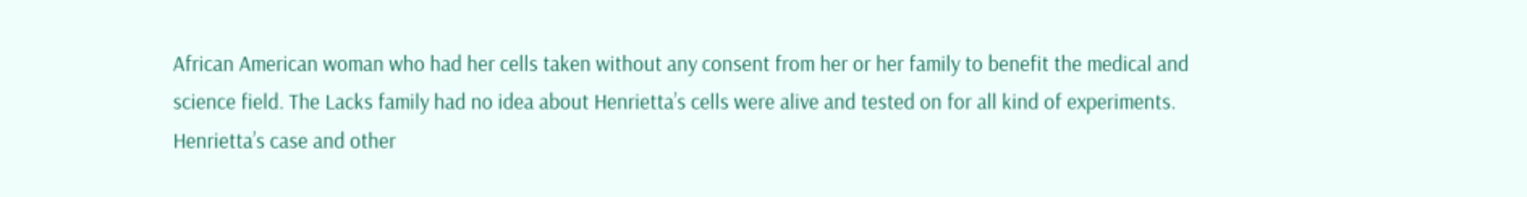African American woman who had her cells taken without any consent from her or her family to benefit the medical and science field. The Lacks family had no idea about Henrietta’s cells were alive and tested on for all kind of experiments. Henrietta’s case and other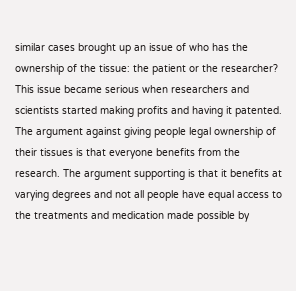similar cases brought up an issue of who has the ownership of the tissue: the patient or the researcher? This issue became serious when researchers and scientists started making profits and having it patented. The argument against giving people legal ownership of their tissues is that everyone benefits from the research. The argument supporting is that it benefits at varying degrees and not all people have equal access to the treatments and medication made possible by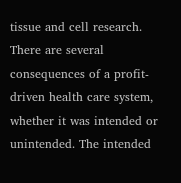tissue and cell research.
There are several consequences of a profit-driven health care system, whether it was intended or unintended. The intended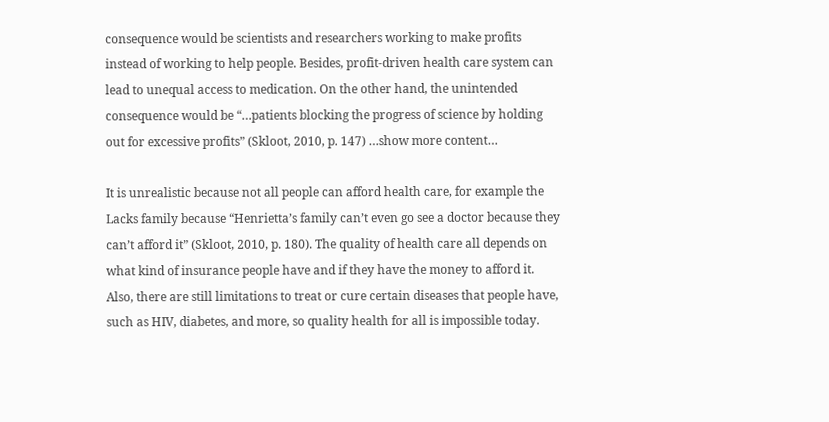consequence would be scientists and researchers working to make profits instead of working to help people. Besides, profit-driven health care system can lead to unequal access to medication. On the other hand, the unintended consequence would be “…patients blocking the progress of science by holding out for excessive profits” (Skloot, 2010, p. 147) …show more content…

It is unrealistic because not all people can afford health care, for example the Lacks family because “Henrietta’s family can’t even go see a doctor because they can’t afford it” (Skloot, 2010, p. 180). The quality of health care all depends on what kind of insurance people have and if they have the money to afford it. Also, there are still limitations to treat or cure certain diseases that people have, such as HIV, diabetes, and more, so quality health for all is impossible today.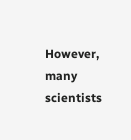However, many scientists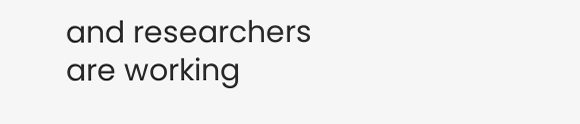and researchers are working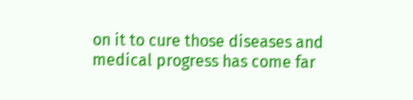on it to cure those diseases and medical progress has come far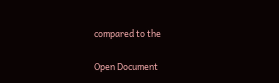compared to the

Open Document